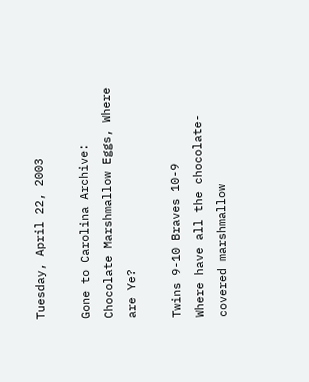Tuesday, April 22, 2003

Gone to Carolina Archive: Chocolate Marshmallow Eggs, Where are Ye?

Twins 9-10 Braves 10-9
Where have all the chocolate-covered marshmallow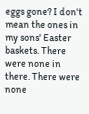eggs gone? I don't mean the ones in my sons' Easter baskets. There were none in there. There were none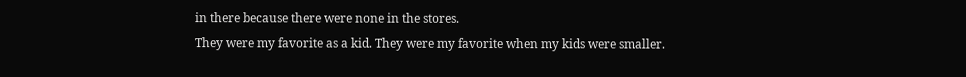in there because there were none in the stores.
They were my favorite as a kid. They were my favorite when my kids were smaller.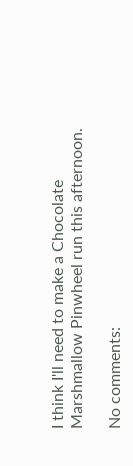I think I'll need to make a Chocolate Marshmallow Pinwheel run this afternoon.

No comments: